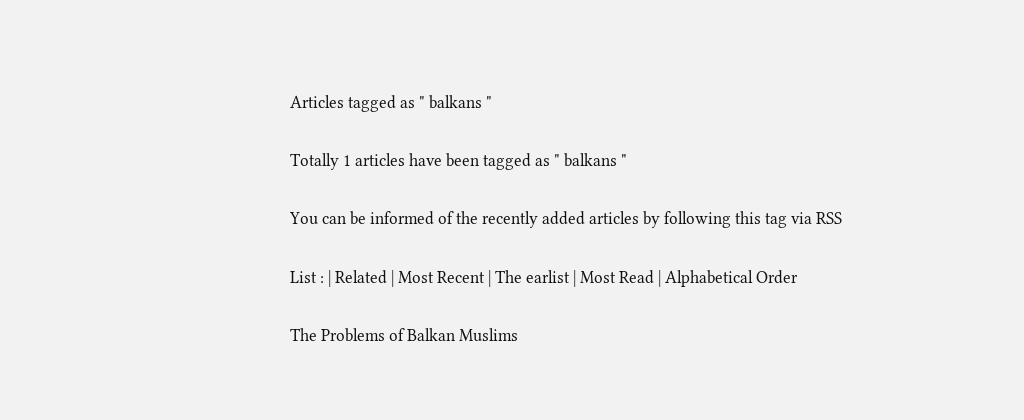Articles tagged as " balkans "

Totally 1 articles have been tagged as " balkans "

You can be informed of the recently added articles by following this tag via RSS

List : | Related | Most Recent | The earlist | Most Read | Alphabetical Order

The Problems of Balkan Muslims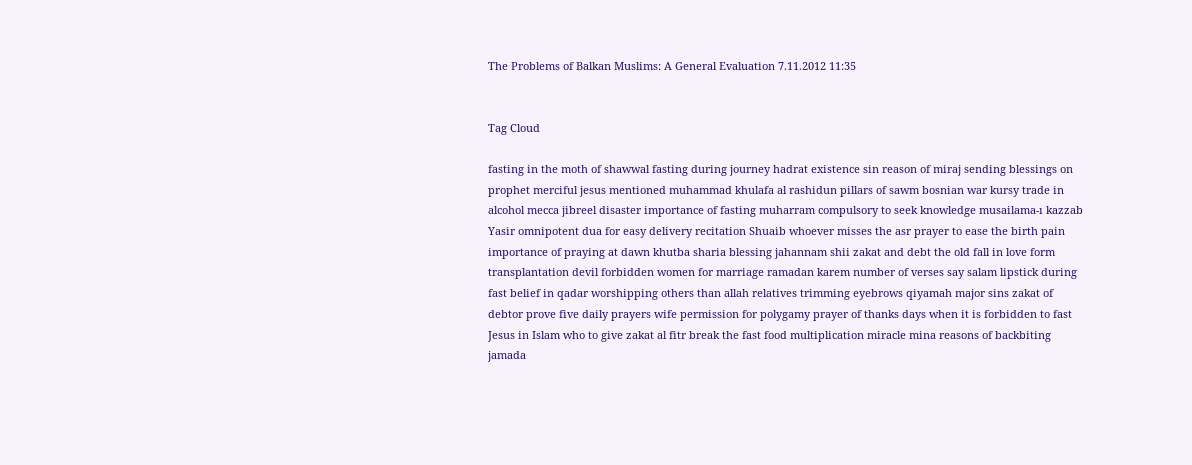The Problems of Balkan Muslims: A General Evaluation 7.11.2012 11:35


Tag Cloud

fasting in the moth of shawwal fasting during journey hadrat existence sin reason of miraj sending blessings on prophet merciful jesus mentioned muhammad khulafa al rashidun pillars of sawm bosnian war kursy trade in alcohol mecca jibreel disaster importance of fasting muharram compulsory to seek knowledge musailama-ı kazzab Yasir omnipotent dua for easy delivery recitation Shuaib whoever misses the asr prayer to ease the birth pain importance of praying at dawn khutba sharia blessing jahannam shii zakat and debt the old fall in love form transplantation devil forbidden women for marriage ramadan karem number of verses say salam lipstick during fast belief in qadar worshipping others than allah relatives trimming eyebrows qiyamah major sins zakat of debtor prove five daily prayers wife permission for polygamy prayer of thanks days when it is forbidden to fast Jesus in Islam who to give zakat al fitr break the fast food multiplication miracle mina reasons of backbiting jamada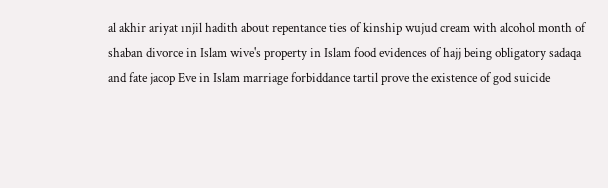al akhir ariyat ınjil hadith about repentance ties of kinship wujud cream with alcohol month of shaban divorce in Islam wive's property in Islam food evidences of hajj being obligatory sadaqa and fate jacop Eve in Islam marriage forbiddance tartil prove the existence of god suicide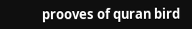prooves of quran bird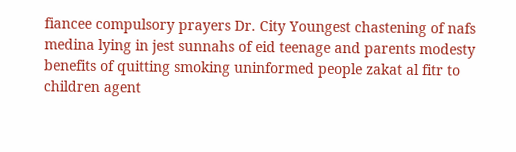fiancee compulsory prayers Dr. City Youngest chastening of nafs medina lying in jest sunnahs of eid teenage and parents modesty benefits of quitting smoking uninformed people zakat al fitr to children agent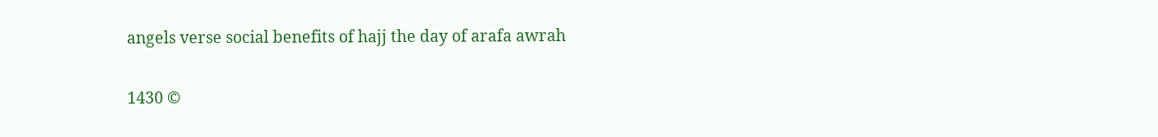angels verse social benefits of hajj the day of arafa awrah

1430 ©